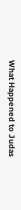What Happened to Judas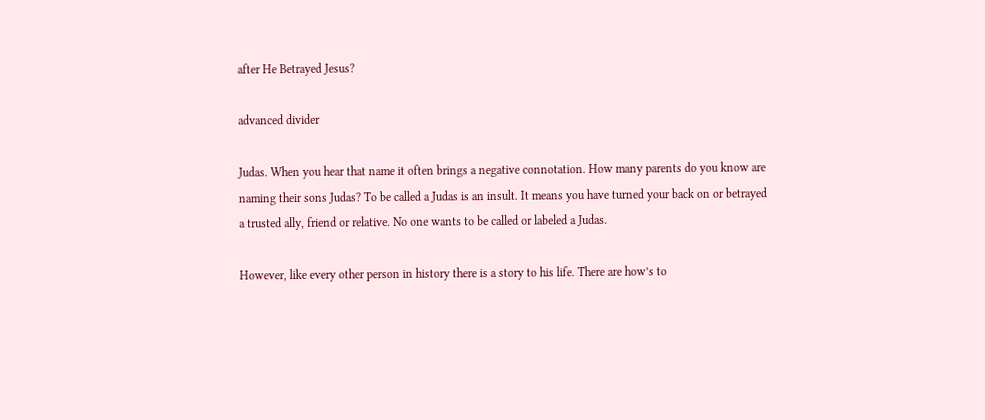after He Betrayed Jesus?

advanced divider

Judas. When you hear that name it often brings a negative connotation. How many parents do you know are naming their sons Judas? To be called a Judas is an insult. It means you have turned your back on or betrayed a trusted ally, friend or relative. No one wants to be called or labeled a Judas.

However, like every other person in history there is a story to his life. There are how’s to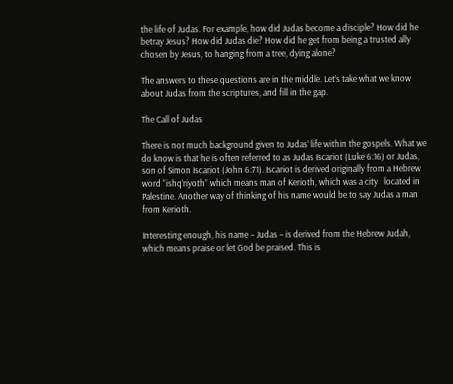the life of Judas. For example, how did Judas become a disciple? How did he betray Jesus? How did Judas die? How did he get from being a trusted ally chosen by Jesus, to hanging from a tree, dying alone?

The answers to these questions are in the middle. Let’s take what we know about Judas from the scriptures, and fill in the gap.

The Call of Judas

There is not much background given to Judas’ life within the gospels. What we do know is that he is often referred to as Judas Iscariot (Luke 6:16) or Judas, son of Simon Iscariot (John 6:71). Iscariot is derived originally from a Hebrew word “ishq’riyoth” which means man of Kerioth, which was a city   located in Palestine. Another way of thinking of his name would be to say Judas a man from Kerioth.

Interesting enough, his name – Judas – is derived from the Hebrew Judah, which means praise or let God be praised. This is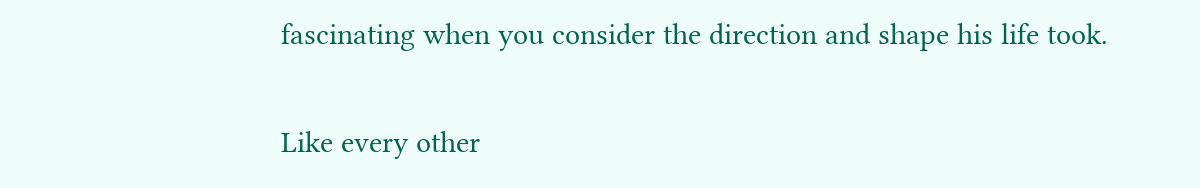fascinating when you consider the direction and shape his life took.

Like every other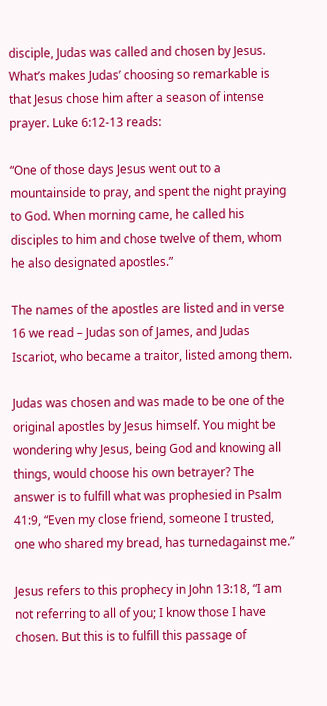disciple, Judas was called and chosen by Jesus. What’s makes Judas’ choosing so remarkable is that Jesus chose him after a season of intense prayer. Luke 6:12-13 reads:

“One of those days Jesus went out to a mountainside to pray, and spent the night praying to God. When morning came, he called his disciples to him and chose twelve of them, whom he also designated apostles.”

The names of the apostles are listed and in verse 16 we read – Judas son of James, and Judas Iscariot, who became a traitor, listed among them.

Judas was chosen and was made to be one of the original apostles by Jesus himself. You might be wondering why Jesus, being God and knowing all things, would choose his own betrayer? The answer is to fulfill what was prophesied in Psalm 41:9, “Even my close friend, someone I trusted, one who shared my bread, has turnedagainst me.”

Jesus refers to this prophecy in John 13:18, “I am not referring to all of you; I know those I have chosen. But this is to fulfill this passage of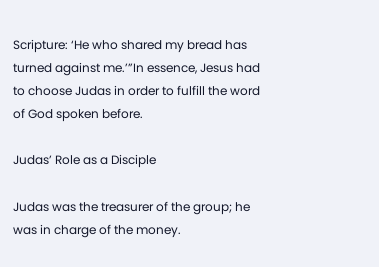Scripture: ‘He who shared my bread has turned against me.’”In essence, Jesus had to choose Judas in order to fulfill the word of God spoken before.

Judas’ Role as a Disciple

Judas was the treasurer of the group; he was in charge of the money.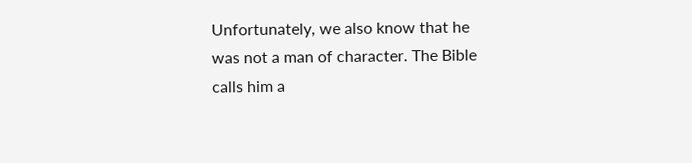Unfortunately, we also know that he was not a man of character. The Bible calls him a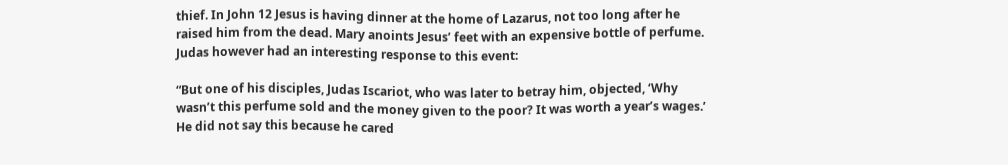thief. In John 12 Jesus is having dinner at the home of Lazarus, not too long after he raised him from the dead. Mary anoints Jesus’ feet with an expensive bottle of perfume. Judas however had an interesting response to this event:

“But one of his disciples, Judas Iscariot, who was later to betray him, objected, ‘Why wasn’t this perfume sold and the money given to the poor? It was worth a year’s wages.’ He did not say this because he cared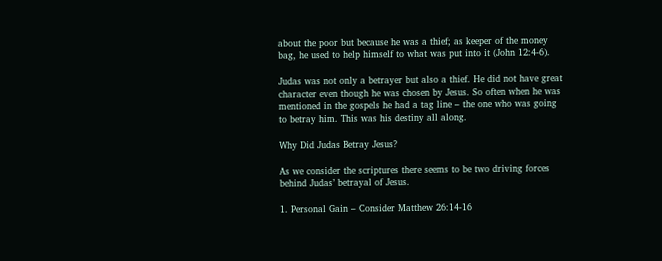about the poor but because he was a thief; as keeper of the money bag, he used to help himself to what was put into it (John 12:4-6).

Judas was not only a betrayer but also a thief. He did not have great character even though he was chosen by Jesus. So often when he was mentioned in the gospels he had a tag line – the one who was going to betray him. This was his destiny all along.

Why Did Judas Betray Jesus?

As we consider the scriptures there seems to be two driving forces behind Judas’ betrayal of Jesus.

1. Personal Gain – Consider Matthew 26:14-16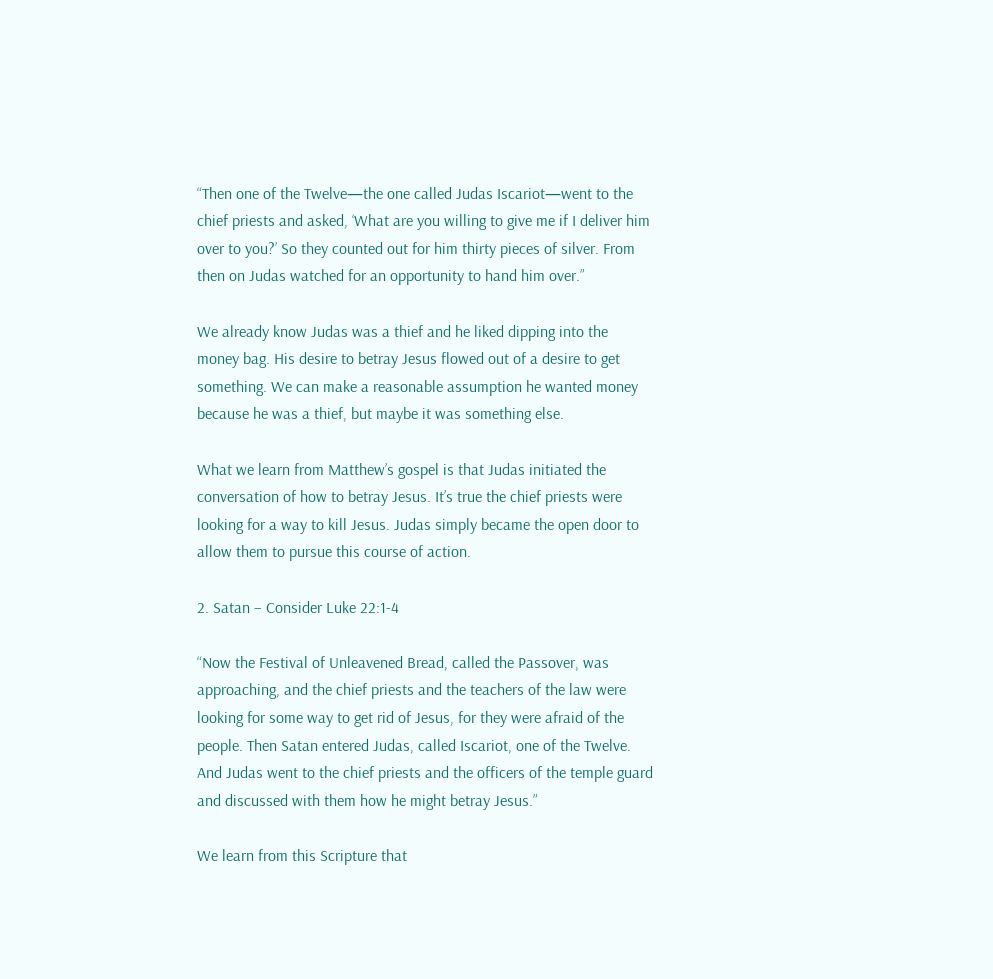“Then one of the Twelve—the one called Judas Iscariot—went to the chief priests and asked, ‘What are you willing to give me if I deliver him over to you?’ So they counted out for him thirty pieces of silver. From then on Judas watched for an opportunity to hand him over.”

We already know Judas was a thief and he liked dipping into the money bag. His desire to betray Jesus flowed out of a desire to get something. We can make a reasonable assumption he wanted money because he was a thief, but maybe it was something else.

What we learn from Matthew’s gospel is that Judas initiated the conversation of how to betray Jesus. It’s true the chief priests were looking for a way to kill Jesus. Judas simply became the open door to allow them to pursue this course of action.

2. Satan – Consider Luke 22:1-4

“Now the Festival of Unleavened Bread, called the Passover, was approaching, and the chief priests and the teachers of the law were looking for some way to get rid of Jesus, for they were afraid of the people. Then Satan entered Judas, called Iscariot, one of the Twelve. And Judas went to the chief priests and the officers of the temple guard and discussed with them how he might betray Jesus.”

We learn from this Scripture that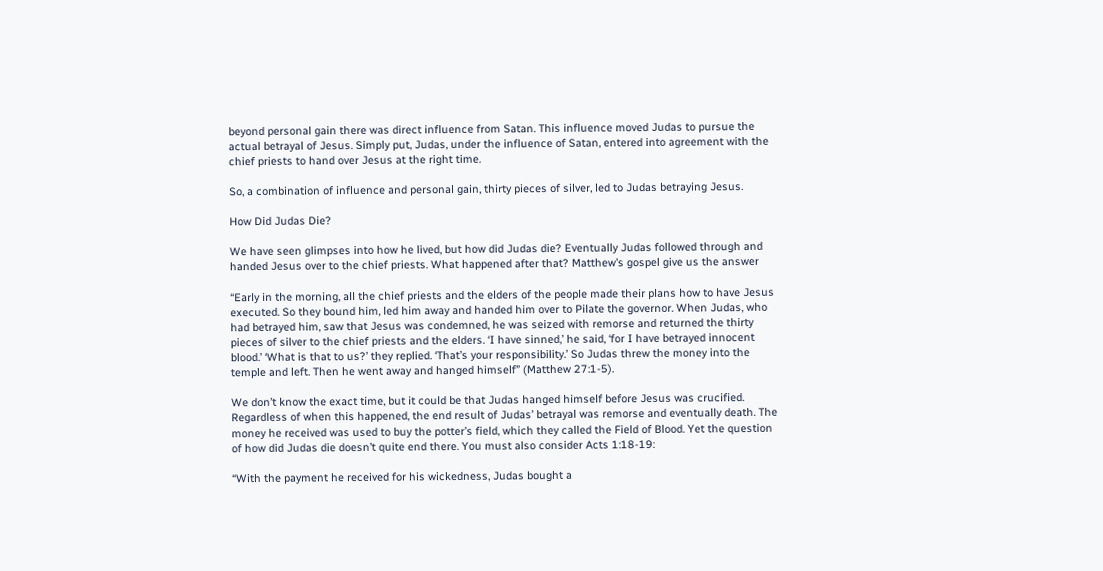beyond personal gain there was direct influence from Satan. This influence moved Judas to pursue the actual betrayal of Jesus. Simply put, Judas, under the influence of Satan, entered into agreement with the chief priests to hand over Jesus at the right time.

So, a combination of influence and personal gain, thirty pieces of silver, led to Judas betraying Jesus.

How Did Judas Die?

We have seen glimpses into how he lived, but how did Judas die? Eventually Judas followed through and handed Jesus over to the chief priests. What happened after that? Matthew’s gospel give us the answer

“Early in the morning, all the chief priests and the elders of the people made their plans how to have Jesus executed. So they bound him, led him away and handed him over to Pilate the governor. When Judas, who had betrayed him, saw that Jesus was condemned, he was seized with remorse and returned the thirty pieces of silver to the chief priests and the elders. ‘I have sinned,’ he said, ‘for I have betrayed innocent blood.’ ‘What is that to us?’ they replied. ‘That’s your responsibility.’ So Judas threw the money into the temple and left. Then he went away and hanged himself” (Matthew 27:1-5).

We don’t know the exact time, but it could be that Judas hanged himself before Jesus was crucified. Regardless of when this happened, the end result of Judas’ betrayal was remorse and eventually death. The money he received was used to buy the potter’s field, which they called the Field of Blood. Yet the question of how did Judas die doesn’t quite end there. You must also consider Acts 1:18-19:

“With the payment he received for his wickedness, Judas bought a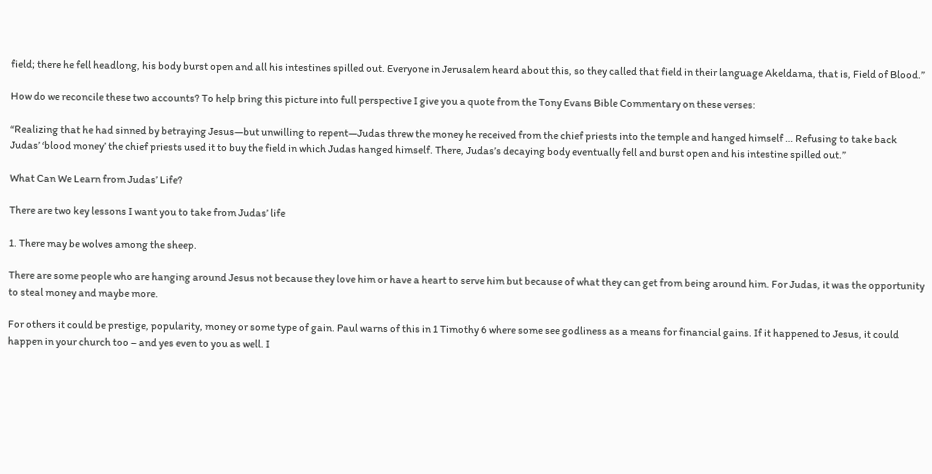field; there he fell headlong, his body burst open and all his intestines spilled out. Everyone in Jerusalem heard about this, so they called that field in their language Akeldama, that is, Field of Blood.”

How do we reconcile these two accounts? To help bring this picture into full perspective I give you a quote from the Tony Evans Bible Commentary on these verses:

“Realizing that he had sinned by betraying Jesus—but unwilling to repent—Judas threw the money he received from the chief priests into the temple and hanged himself … Refusing to take back Judas’ ‘blood money’ the chief priests used it to buy the field in which Judas hanged himself. There, Judas’s decaying body eventually fell and burst open and his intestine spilled out.”

What Can We Learn from Judas’ Life?

There are two key lessons I want you to take from Judas’ life

1. There may be wolves among the sheep.

There are some people who are hanging around Jesus not because they love him or have a heart to serve him but because of what they can get from being around him. For Judas, it was the opportunity to steal money and maybe more.

For others it could be prestige, popularity, money or some type of gain. Paul warns of this in 1 Timothy 6 where some see godliness as a means for financial gains. If it happened to Jesus, it could happen in your church too – and yes even to you as well. I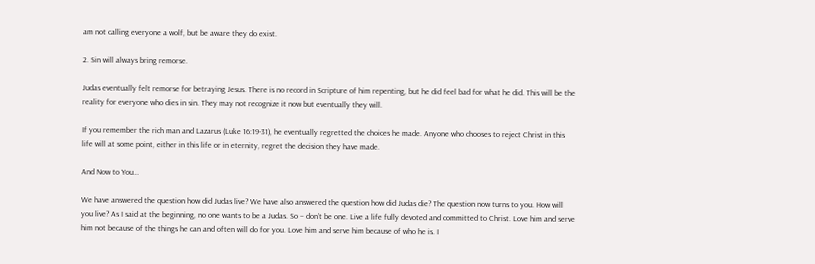am not calling everyone a wolf, but be aware they do exist.

2. Sin will always bring remorse.

Judas eventually felt remorse for betraying Jesus. There is no record in Scripture of him repenting, but he did feel bad for what he did. This will be the reality for everyone who dies in sin. They may not recognize it now but eventually they will.

If you remember the rich man and Lazarus (Luke 16:19-31), he eventually regretted the choices he made. Anyone who chooses to reject Christ in this life will at some point, either in this life or in eternity, regret the decision they have made.

And Now to You…

We have answered the question how did Judas live? We have also answered the question how did Judas die? The question now turns to you. How will you live? As I said at the beginning, no one wants to be a Judas. So – don’t be one. Live a life fully devoted and committed to Christ. Love him and serve him not because of the things he can and often will do for you. Love him and serve him because of who he is. I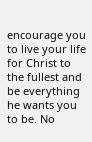encourage you to live your life for Christ to the fullest and be everything he wants you to be. No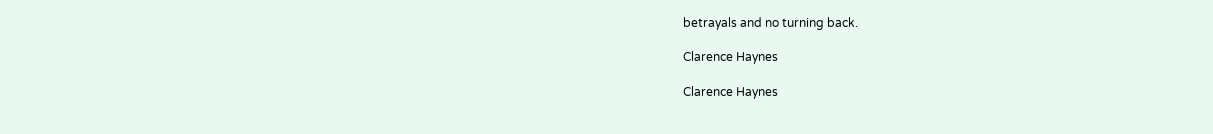betrayals and no turning back.

Clarence Haynes

Clarence Haynes